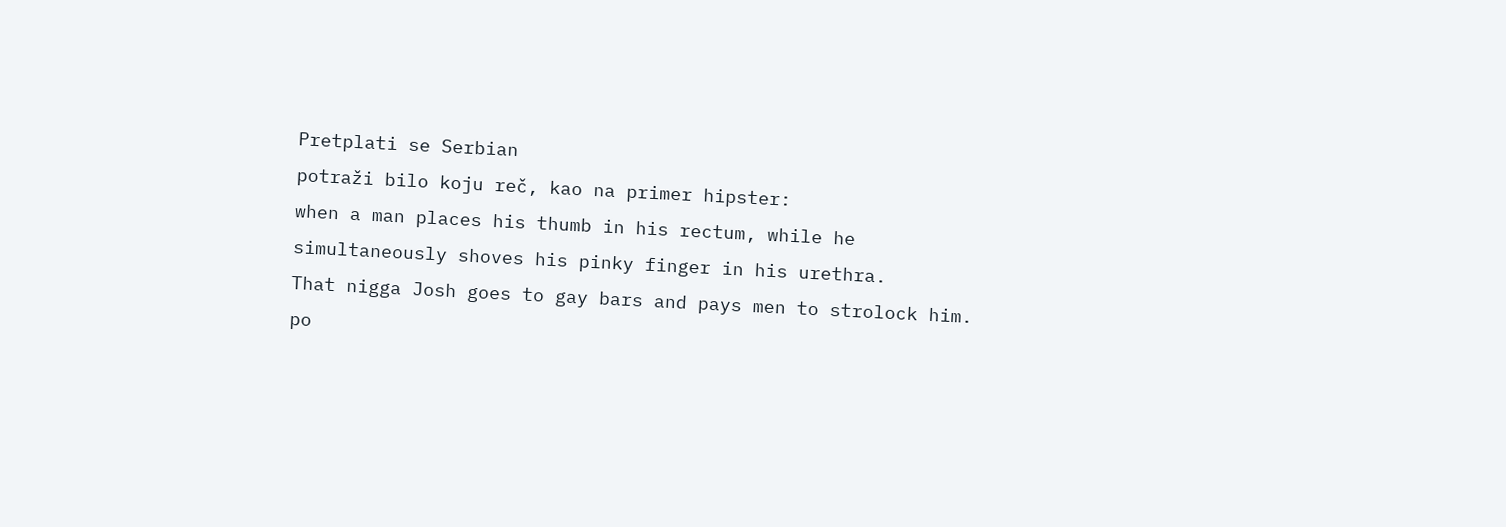Pretplati se Serbian
potraži bilo koju reč, kao na primer hipster:
when a man places his thumb in his rectum, while he simultaneously shoves his pinky finger in his urethra.
That nigga Josh goes to gay bars and pays men to strolock him.
po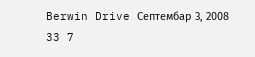Berwin Drive Септембар 3, 2008
33 7